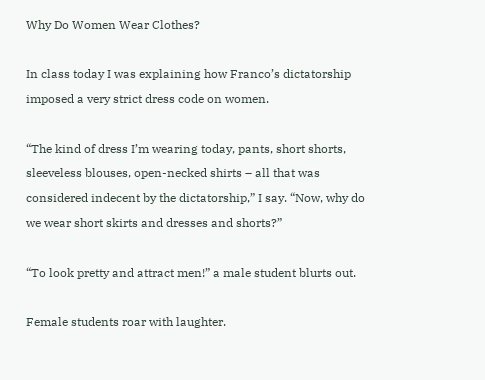Why Do Women Wear Clothes?

In class today I was explaining how Franco’s dictatorship imposed a very strict dress code on women.

“The kind of dress I’m wearing today, pants, short shorts, sleeveless blouses, open-necked shirts – all that was considered indecent by the dictatorship,” I say. “Now, why do we wear short skirts and dresses and shorts?”

“To look pretty and attract men!” a male student blurts out.

Female students roar with laughter.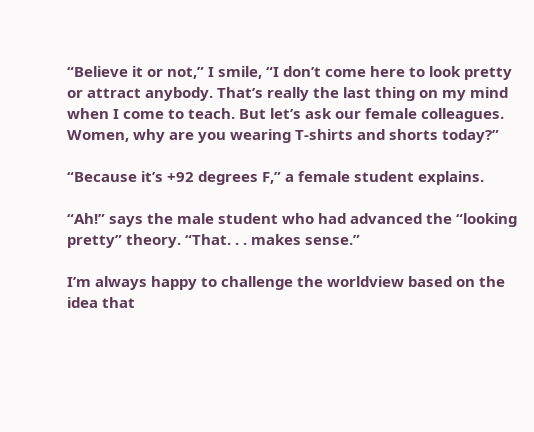“Believe it or not,” I smile, “I don’t come here to look pretty or attract anybody. That’s really the last thing on my mind when I come to teach. But let’s ask our female colleagues. Women, why are you wearing T-shirts and shorts today?”

“Because it’s +92 degrees F,” a female student explains.

“Ah!” says the male student who had advanced the “looking pretty” theory. “That. . . makes sense.”

I’m always happy to challenge the worldview based on the idea that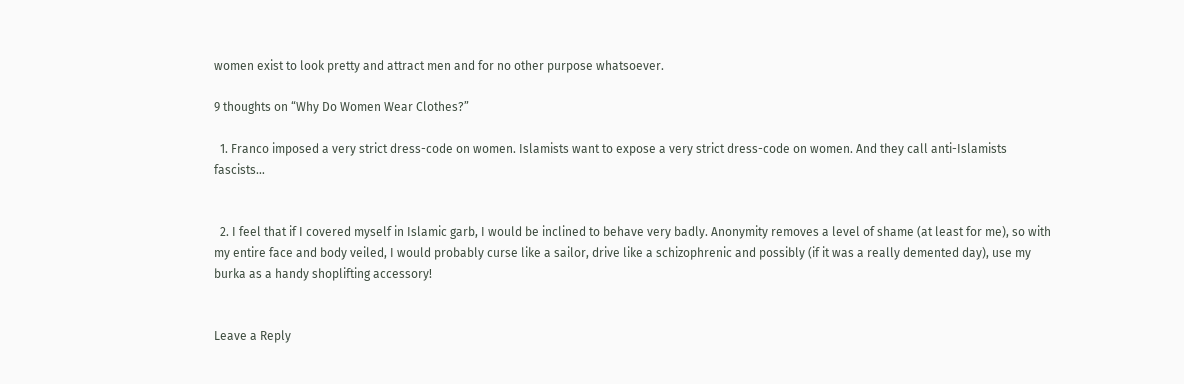women exist to look pretty and attract men and for no other purpose whatsoever.

9 thoughts on “Why Do Women Wear Clothes?”

  1. Franco imposed a very strict dress-code on women. Islamists want to expose a very strict dress-code on women. And they call anti-Islamists fascists…


  2. I feel that if I covered myself in Islamic garb, I would be inclined to behave very badly. Anonymity removes a level of shame (at least for me), so with my entire face and body veiled, I would probably curse like a sailor, drive like a schizophrenic and possibly (if it was a really demented day), use my burka as a handy shoplifting accessory!


Leave a Reply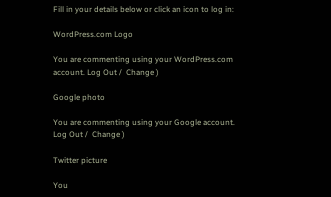Fill in your details below or click an icon to log in:

WordPress.com Logo

You are commenting using your WordPress.com account. Log Out /  Change )

Google photo

You are commenting using your Google account. Log Out /  Change )

Twitter picture

You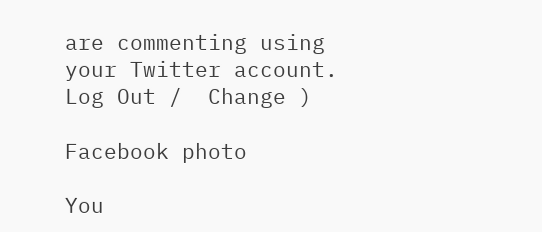are commenting using your Twitter account. Log Out /  Change )

Facebook photo

You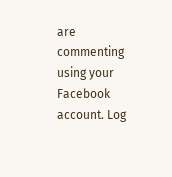are commenting using your Facebook account. Log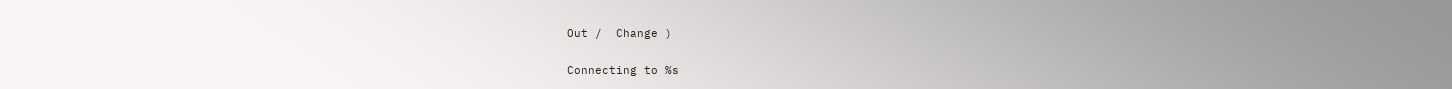Out /  Change )

Connecting to %s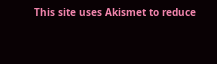This site uses Akismet to reduce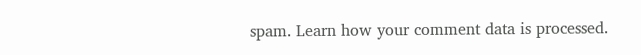spam. Learn how your comment data is processed.